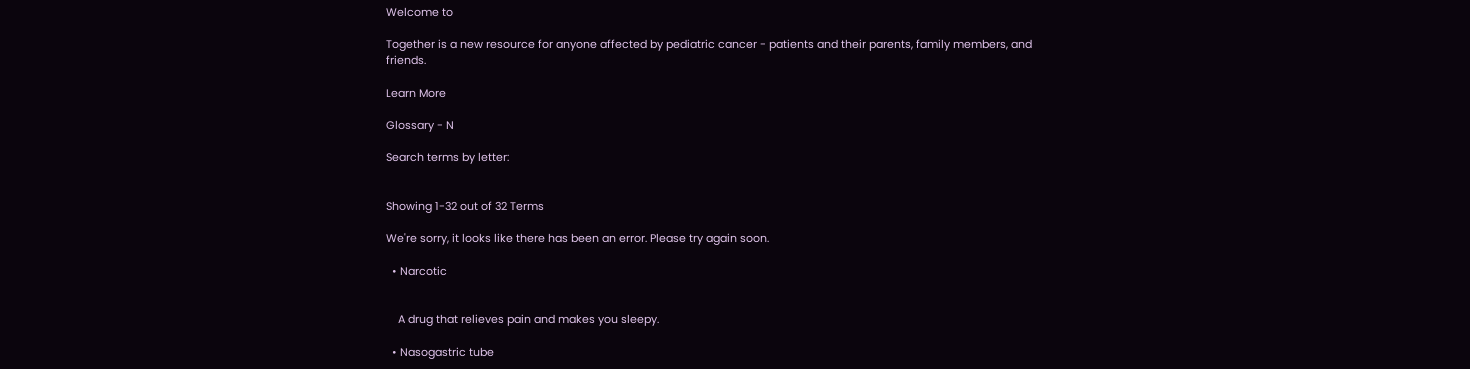Welcome to

Together is a new resource for anyone affected by pediatric cancer - patients and their parents, family members, and friends.

Learn More

Glossary - N

Search terms by letter:


Showing 1-32 out of 32 Terms

We're sorry, it looks like there has been an error. Please try again soon.

  • Narcotic


    A drug that relieves pain and makes you sleepy.

  • Nasogastric tube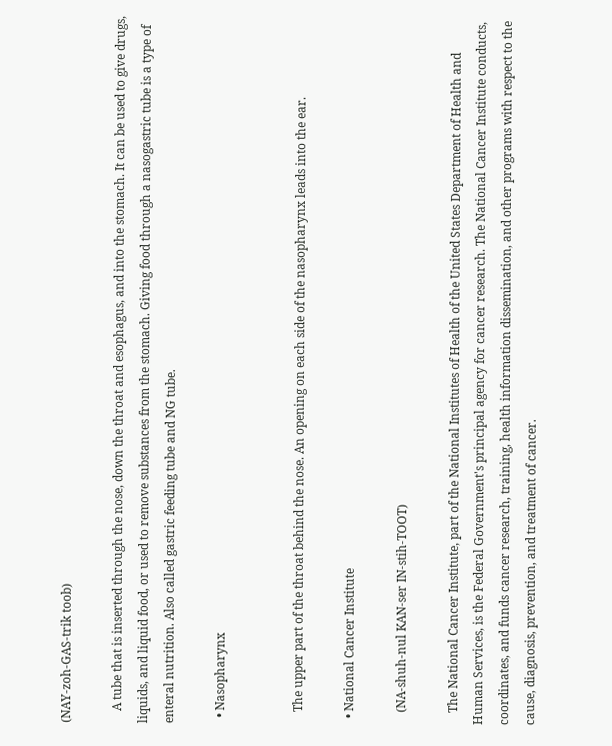(NAY-zoh-GAS-trik toob)

    A tube that is inserted through the nose, down the throat and esophagus, and into the stomach. It can be used to give drugs, liquids, and liquid food, or used to remove substances from the stomach. Giving food through a nasogastric tube is a type of enteral nutrition. Also called gastric feeding tube and NG tube.

  • Nasopharynx


    The upper part of the throat behind the nose. An opening on each side of the nasopharynx leads into the ear.

  • National Cancer Institute

    (NA-shuh-nul KAN-ser IN-stih-TOOT)

    The National Cancer Institute, part of the National Institutes of Health of the United States Department of Health and Human Services, is the Federal Government's principal agency for cancer research. The National Cancer Institute conducts, coordinates, and funds cancer research, training, health information dissemination, and other programs with respect to the cause, diagnosis, prevention, and treatment of cancer.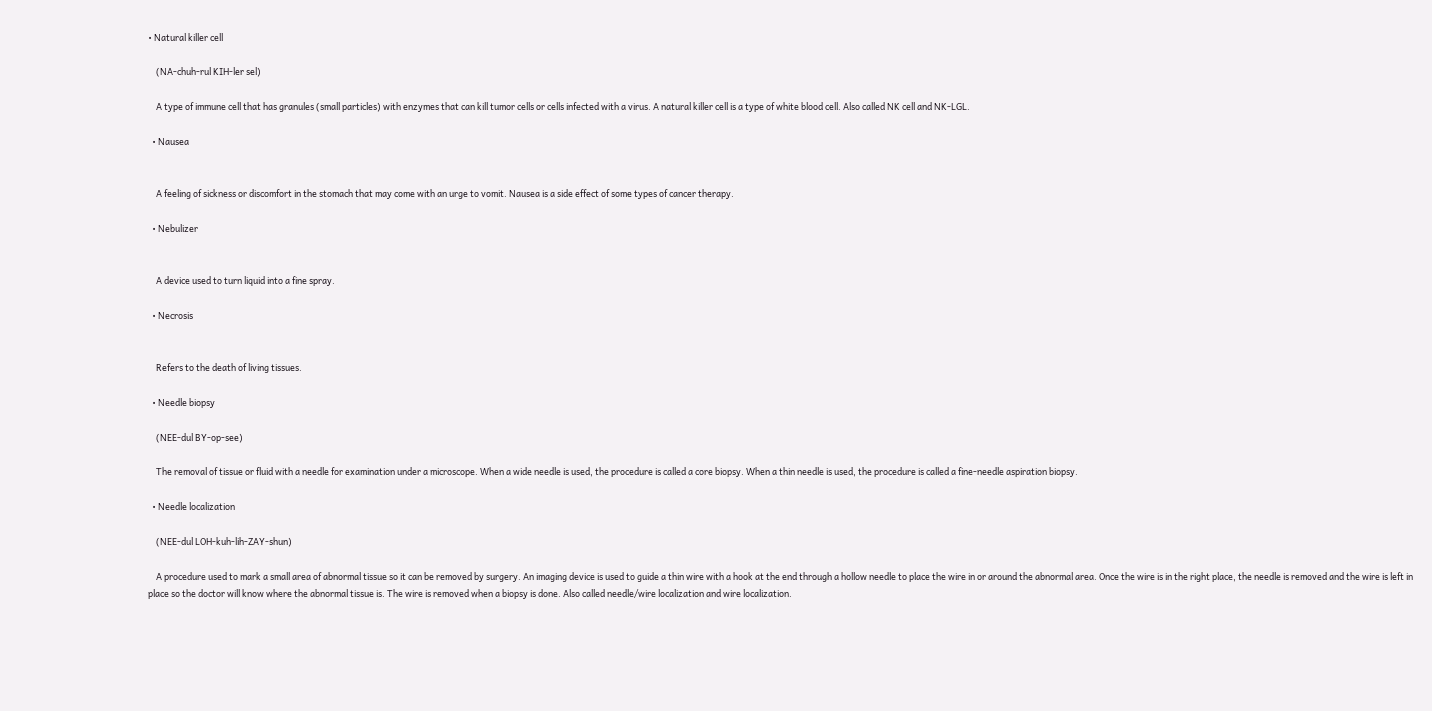• Natural killer cell

    (NA-chuh-rul KIH-ler sel)

    A type of immune cell that has granules (small particles) with enzymes that can kill tumor cells or cells infected with a virus. A natural killer cell is a type of white blood cell. Also called NK cell and NK-LGL.

  • Nausea


    A feeling of sickness or discomfort in the stomach that may come with an urge to vomit. Nausea is a side effect of some types of cancer therapy.

  • Nebulizer


    A device used to turn liquid into a fine spray.

  • Necrosis


    Refers to the death of living tissues.

  • Needle biopsy

    (NEE-dul BY-op-see)

    The removal of tissue or fluid with a needle for examination under a microscope. When a wide needle is used, the procedure is called a core biopsy. When a thin needle is used, the procedure is called a fine-needle aspiration biopsy.

  • Needle localization

    (NEE-dul LOH-kuh-lih-ZAY-shun)

    A procedure used to mark a small area of abnormal tissue so it can be removed by surgery. An imaging device is used to guide a thin wire with a hook at the end through a hollow needle to place the wire in or around the abnormal area. Once the wire is in the right place, the needle is removed and the wire is left in place so the doctor will know where the abnormal tissue is. The wire is removed when a biopsy is done. Also called needle/wire localization and wire localization.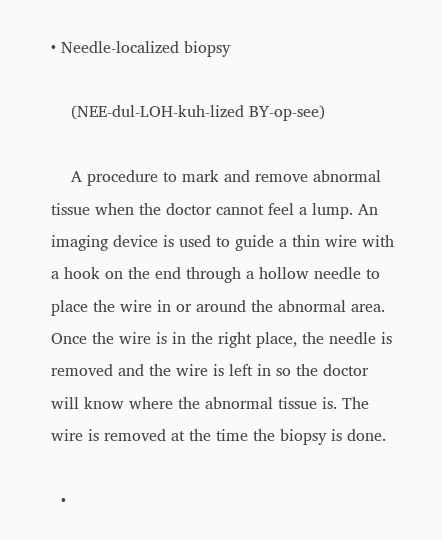• Needle-localized biopsy

    (NEE-dul-LOH-kuh-lized BY-op-see)

    A procedure to mark and remove abnormal tissue when the doctor cannot feel a lump. An imaging device is used to guide a thin wire with a hook on the end through a hollow needle to place the wire in or around the abnormal area. Once the wire is in the right place, the needle is removed and the wire is left in so the doctor will know where the abnormal tissue is. The wire is removed at the time the biopsy is done.

  •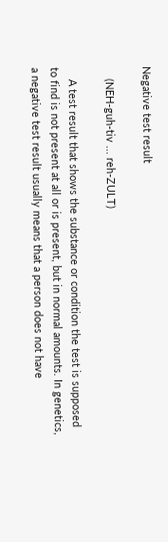Negative test result

    (NEH-guh-tiv ... reh-ZULT)

    A test result that shows the substance or condition the test is supposed to find is not present at all or is present, but in normal amounts. In genetics, a negative test result usually means that a person does not have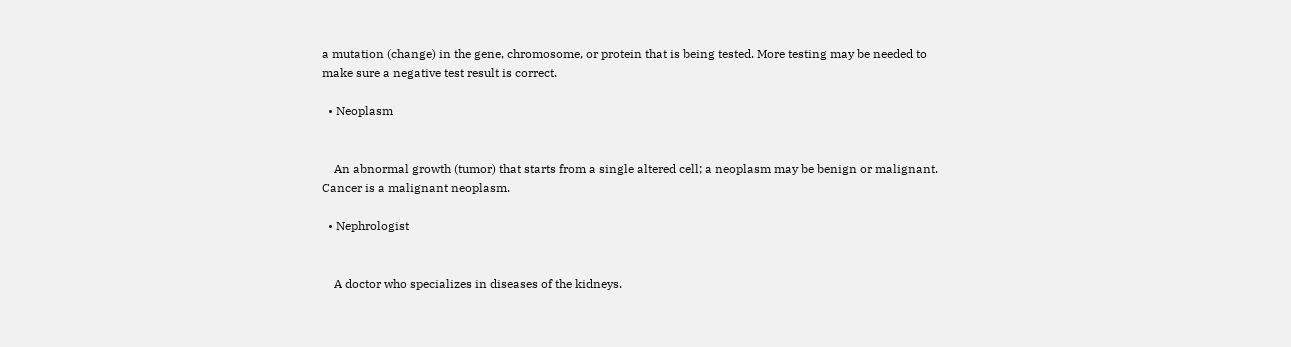a mutation (change) in the gene, chromosome, or protein that is being tested. More testing may be needed to make sure a negative test result is correct.

  • Neoplasm


    An abnormal growth (tumor) that starts from a single altered cell; a neoplasm may be benign or malignant. Cancer is a malignant neoplasm.

  • Nephrologist


    A doctor who specializes in diseases of the kidneys.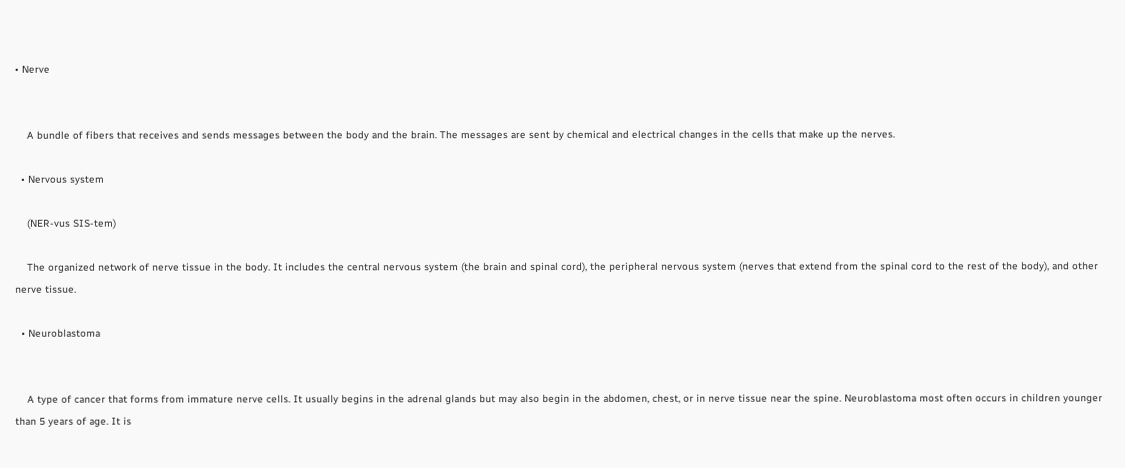• Nerve


    A bundle of fibers that receives and sends messages between the body and the brain. The messages are sent by chemical and electrical changes in the cells that make up the nerves.

  • Nervous system

    (NER-vus SIS-tem)

    The organized network of nerve tissue in the body. It includes the central nervous system (the brain and spinal cord), the peripheral nervous system (nerves that extend from the spinal cord to the rest of the body), and other nerve tissue.

  • Neuroblastoma


    A type of cancer that forms from immature nerve cells. It usually begins in the adrenal glands but may also begin in the abdomen, chest, or in nerve tissue near the spine. Neuroblastoma most often occurs in children younger than 5 years of age. It is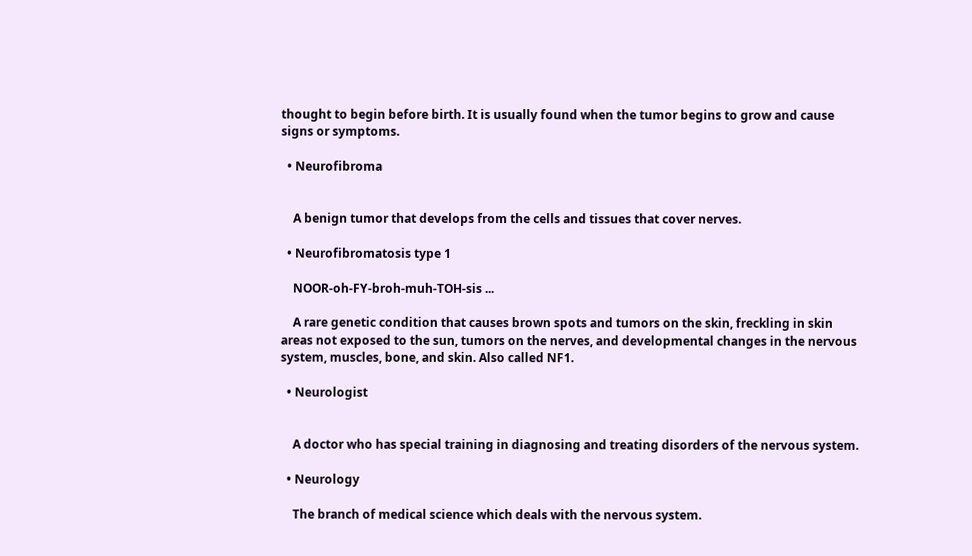thought to begin before birth. It is usually found when the tumor begins to grow and cause signs or symptoms.

  • Neurofibroma


    A benign tumor that develops from the cells and tissues that cover nerves.

  • Neurofibromatosis type 1

    NOOR-oh-FY-broh-muh-TOH-sis ...

    A rare genetic condition that causes brown spots and tumors on the skin, freckling in skin areas not exposed to the sun, tumors on the nerves, and developmental changes in the nervous system, muscles, bone, and skin. Also called NF1.

  • Neurologist


    A doctor who has special training in diagnosing and treating disorders of the nervous system.

  • Neurology

    The branch of medical science which deals with the nervous system.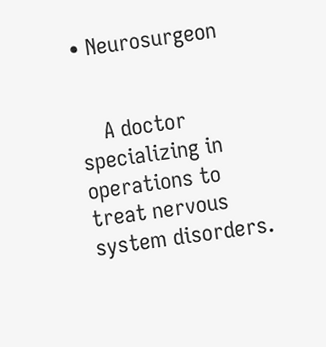• Neurosurgeon


    A doctor specializing in operations to treat nervous system disorders.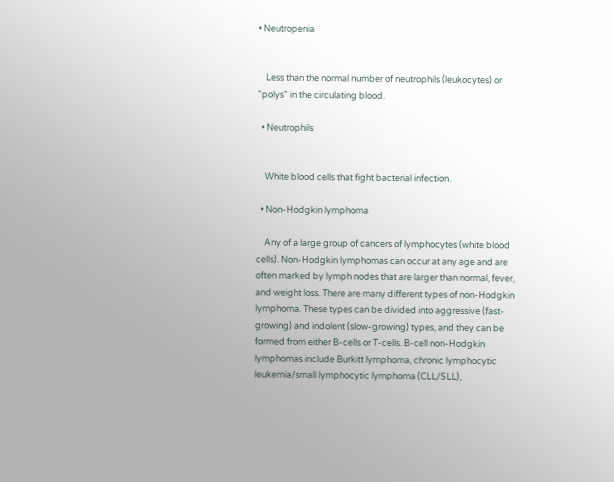• Neutropenia


    Less than the normal number of neutrophils (leukocytes) or "polys" in the circulating blood.

  • Neutrophils


    White blood cells that fight bacterial infection.

  • Non-Hodgkin lymphoma

    Any of a large group of cancers of lymphocytes (white blood cells). Non-Hodgkin lymphomas can occur at any age and are often marked by lymph nodes that are larger than normal, fever, and weight loss. There are many different types of non-Hodgkin lymphoma. These types can be divided into aggressive (fast-growing) and indolent (slow-growing) types, and they can be formed from either B-cells or T-cells. B-cell non-Hodgkin lymphomas include Burkitt lymphoma, chronic lymphocytic leukemia/small lymphocytic lymphoma (CLL/SLL),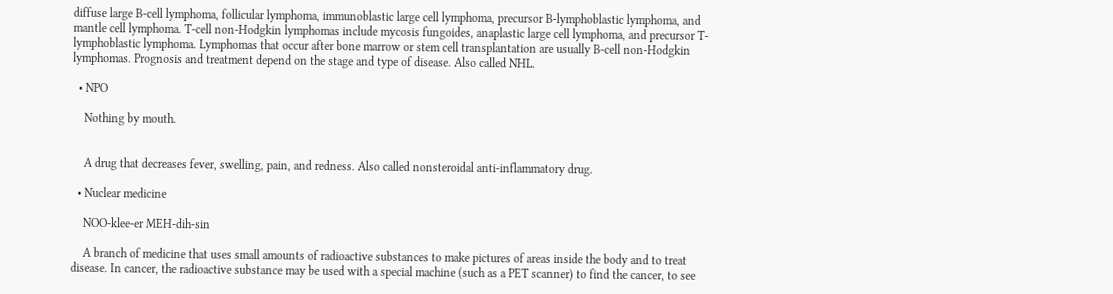diffuse large B-cell lymphoma, follicular lymphoma, immunoblastic large cell lymphoma, precursor B-lymphoblastic lymphoma, and mantle cell lymphoma. T-cell non-Hodgkin lymphomas include mycosis fungoides, anaplastic large cell lymphoma, and precursor T-lymphoblastic lymphoma. Lymphomas that occur after bone marrow or stem cell transplantation are usually B-cell non-Hodgkin lymphomas. Prognosis and treatment depend on the stage and type of disease. Also called NHL.

  • NPO

    Nothing by mouth.


    A drug that decreases fever, swelling, pain, and redness. Also called nonsteroidal anti-inflammatory drug.

  • Nuclear medicine

    NOO-klee-er MEH-dih-sin

    A branch of medicine that uses small amounts of radioactive substances to make pictures of areas inside the body and to treat disease. In cancer, the radioactive substance may be used with a special machine (such as a PET scanner) to find the cancer, to see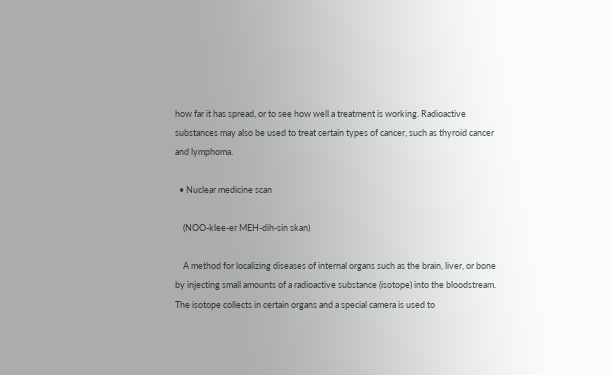how far it has spread, or to see how well a treatment is working. Radioactive substances may also be used to treat certain types of cancer, such as thyroid cancer and lymphoma.

  • Nuclear medicine scan

    (NOO-klee-er MEH-dih-sin skan)

    A method for localizing diseases of internal organs such as the brain, liver, or bone by injecting small amounts of a radioactive substance (isotope) into the bloodstream. The isotope collects in certain organs and a special camera is used to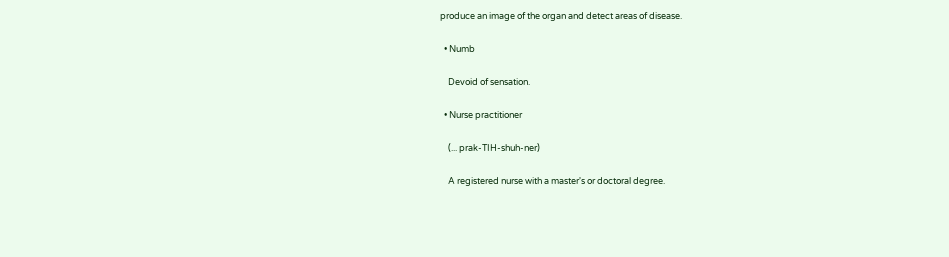produce an image of the organ and detect areas of disease.

  • Numb

    Devoid of sensation.

  • Nurse practitioner

    (... prak-TIH-shuh-ner)

    A registered nurse with a master's or doctoral degree.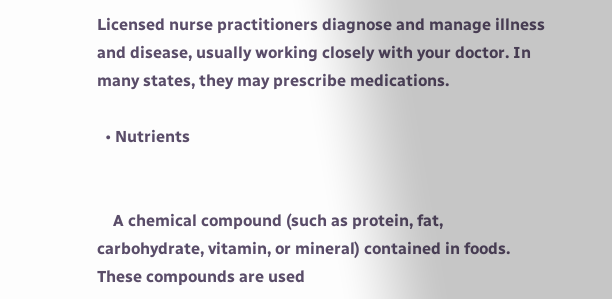Licensed nurse practitioners diagnose and manage illness and disease, usually working closely with your doctor. In many states, they may prescribe medications.

  • Nutrients


    A chemical compound (such as protein, fat, carbohydrate, vitamin, or mineral) contained in foods. These compounds are used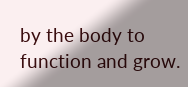by the body to function and grow.